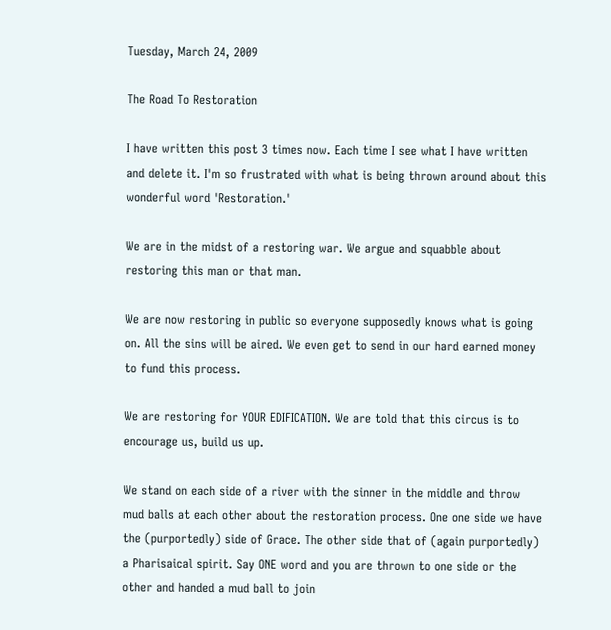Tuesday, March 24, 2009

The Road To Restoration

I have written this post 3 times now. Each time I see what I have written and delete it. I'm so frustrated with what is being thrown around about this wonderful word 'Restoration.'

We are in the midst of a restoring war. We argue and squabble about restoring this man or that man.

We are now restoring in public so everyone supposedly knows what is going on. All the sins will be aired. We even get to send in our hard earned money to fund this process.

We are restoring for YOUR EDIFICATION. We are told that this circus is to encourage us, build us up.

We stand on each side of a river with the sinner in the middle and throw mud balls at each other about the restoration process. One one side we have the (purportedly) side of Grace. The other side that of (again purportedly) a Pharisaical spirit. Say ONE word and you are thrown to one side or the other and handed a mud ball to join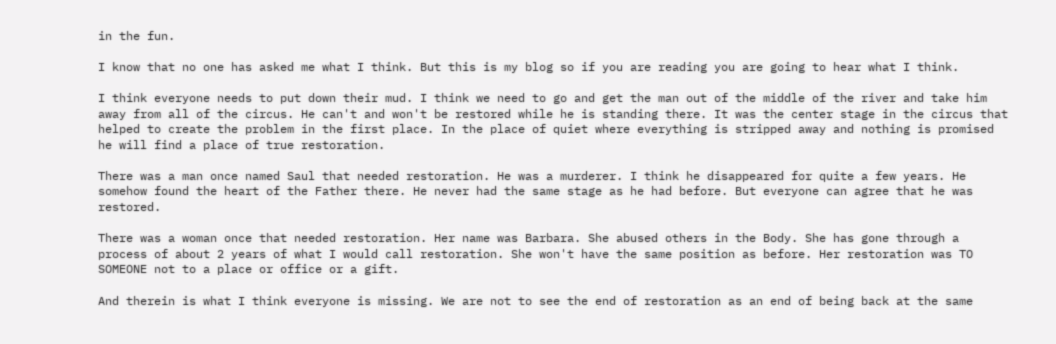in the fun.

I know that no one has asked me what I think. But this is my blog so if you are reading you are going to hear what I think.

I think everyone needs to put down their mud. I think we need to go and get the man out of the middle of the river and take him away from all of the circus. He can't and won't be restored while he is standing there. It was the center stage in the circus that helped to create the problem in the first place. In the place of quiet where everything is stripped away and nothing is promised he will find a place of true restoration.

There was a man once named Saul that needed restoration. He was a murderer. I think he disappeared for quite a few years. He somehow found the heart of the Father there. He never had the same stage as he had before. But everyone can agree that he was restored.

There was a woman once that needed restoration. Her name was Barbara. She abused others in the Body. She has gone through a process of about 2 years of what I would call restoration. She won't have the same position as before. Her restoration was TO SOMEONE not to a place or office or a gift.

And therein is what I think everyone is missing. We are not to see the end of restoration as an end of being back at the same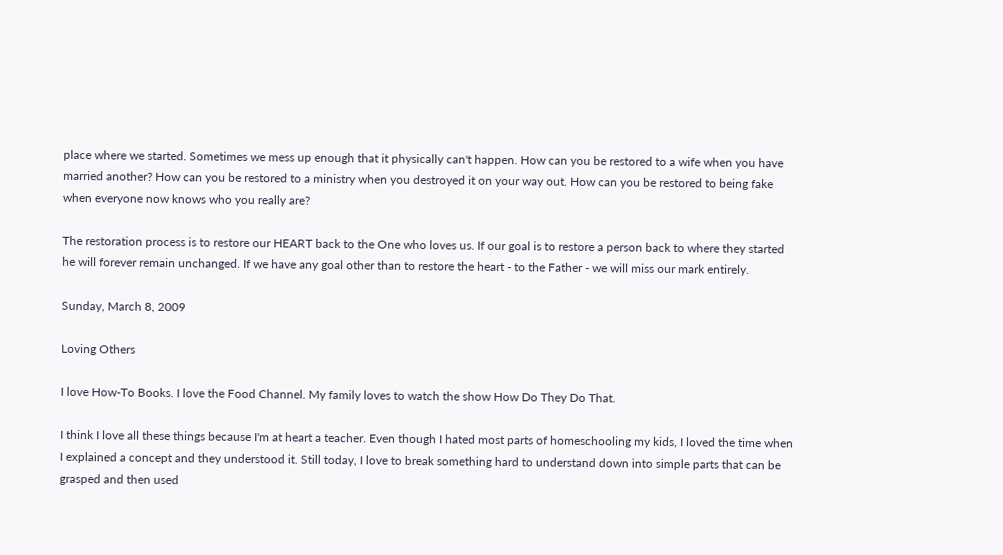place where we started. Sometimes we mess up enough that it physically can't happen. How can you be restored to a wife when you have married another? How can you be restored to a ministry when you destroyed it on your way out. How can you be restored to being fake when everyone now knows who you really are?

The restoration process is to restore our HEART back to the One who loves us. If our goal is to restore a person back to where they started he will forever remain unchanged. If we have any goal other than to restore the heart - to the Father - we will miss our mark entirely.

Sunday, March 8, 2009

Loving Others

I love How-To Books. I love the Food Channel. My family loves to watch the show How Do They Do That.

I think I love all these things because I'm at heart a teacher. Even though I hated most parts of homeschooling my kids, I loved the time when I explained a concept and they understood it. Still today, I love to break something hard to understand down into simple parts that can be grasped and then used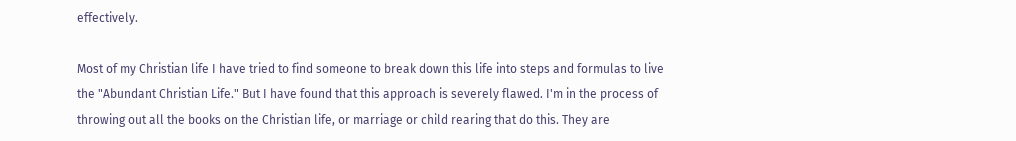effectively.

Most of my Christian life I have tried to find someone to break down this life into steps and formulas to live the "Abundant Christian Life." But I have found that this approach is severely flawed. I'm in the process of throwing out all the books on the Christian life, or marriage or child rearing that do this. They are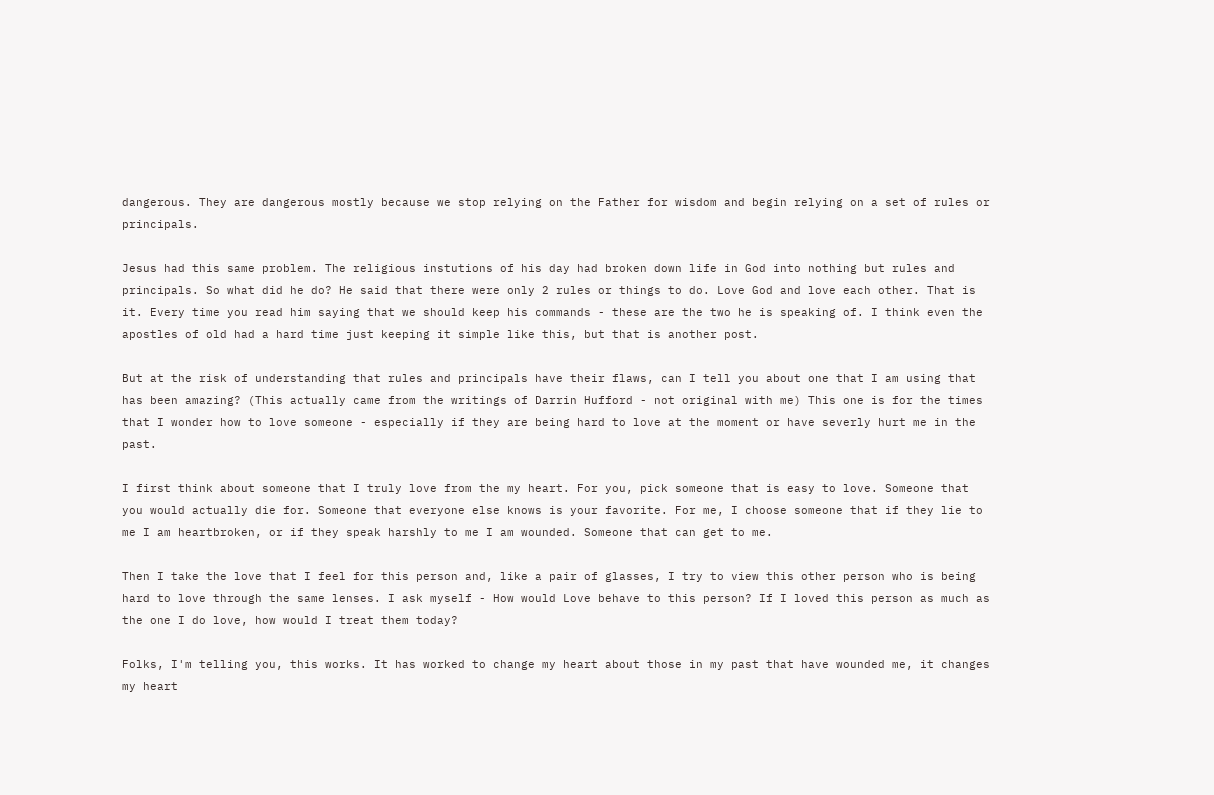dangerous. They are dangerous mostly because we stop relying on the Father for wisdom and begin relying on a set of rules or principals.

Jesus had this same problem. The religious instutions of his day had broken down life in God into nothing but rules and principals. So what did he do? He said that there were only 2 rules or things to do. Love God and love each other. That is it. Every time you read him saying that we should keep his commands - these are the two he is speaking of. I think even the apostles of old had a hard time just keeping it simple like this, but that is another post.

But at the risk of understanding that rules and principals have their flaws, can I tell you about one that I am using that has been amazing? (This actually came from the writings of Darrin Hufford - not original with me) This one is for the times that I wonder how to love someone - especially if they are being hard to love at the moment or have severly hurt me in the past.

I first think about someone that I truly love from the my heart. For you, pick someone that is easy to love. Someone that you would actually die for. Someone that everyone else knows is your favorite. For me, I choose someone that if they lie to me I am heartbroken, or if they speak harshly to me I am wounded. Someone that can get to me.

Then I take the love that I feel for this person and, like a pair of glasses, I try to view this other person who is being hard to love through the same lenses. I ask myself - How would Love behave to this person? If I loved this person as much as the one I do love, how would I treat them today?

Folks, I'm telling you, this works. It has worked to change my heart about those in my past that have wounded me, it changes my heart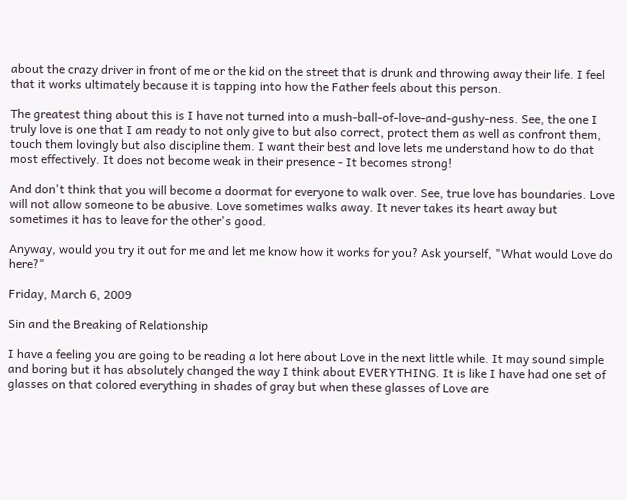about the crazy driver in front of me or the kid on the street that is drunk and throwing away their life. I feel that it works ultimately because it is tapping into how the Father feels about this person.

The greatest thing about this is I have not turned into a mush-ball-of-love-and-gushy-ness. See, the one I truly love is one that I am ready to not only give to but also correct, protect them as well as confront them, touch them lovingly but also discipline them. I want their best and love lets me understand how to do that most effectively. It does not become weak in their presence - It becomes strong!

And don't think that you will become a doormat for everyone to walk over. See, true love has boundaries. Love will not allow someone to be abusive. Love sometimes walks away. It never takes its heart away but sometimes it has to leave for the other's good.

Anyway, would you try it out for me and let me know how it works for you? Ask yourself, "What would Love do here?"

Friday, March 6, 2009

Sin and the Breaking of Relationship

I have a feeling you are going to be reading a lot here about Love in the next little while. It may sound simple and boring but it has absolutely changed the way I think about EVERYTHING. It is like I have had one set of glasses on that colored everything in shades of gray but when these glasses of Love are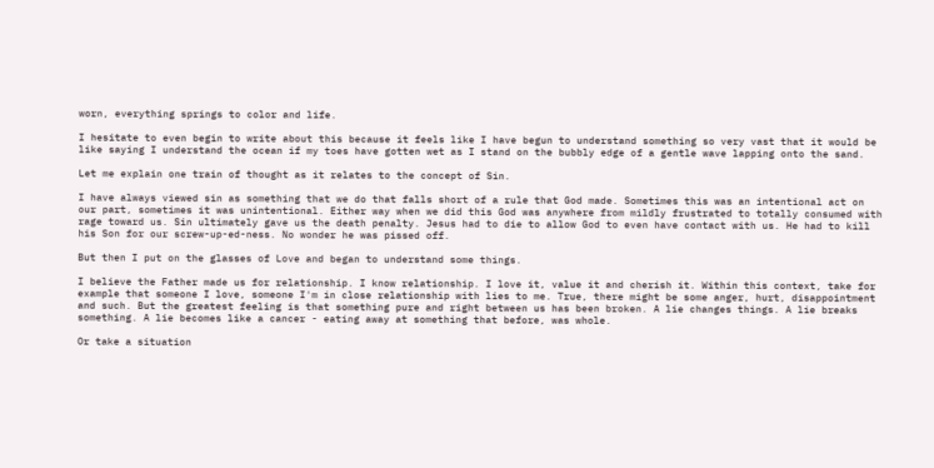worn, everything springs to color and life.

I hesitate to even begin to write about this because it feels like I have begun to understand something so very vast that it would be like saying I understand the ocean if my toes have gotten wet as I stand on the bubbly edge of a gentle wave lapping onto the sand.

Let me explain one train of thought as it relates to the concept of Sin.

I have always viewed sin as something that we do that falls short of a rule that God made. Sometimes this was an intentional act on our part, sometimes it was unintentional. Either way when we did this God was anywhere from mildly frustrated to totally consumed with rage toward us. Sin ultimately gave us the death penalty. Jesus had to die to allow God to even have contact with us. He had to kill his Son for our screw-up-ed-ness. No wonder he was pissed off.

But then I put on the glasses of Love and began to understand some things.

I believe the Father made us for relationship. I know relationship. I love it, value it and cherish it. Within this context, take for example that someone I love, someone I'm in close relationship with lies to me. True, there might be some anger, hurt, disappointment and such. But the greatest feeling is that something pure and right between us has been broken. A lie changes things. A lie breaks something. A lie becomes like a cancer - eating away at something that before, was whole.

Or take a situation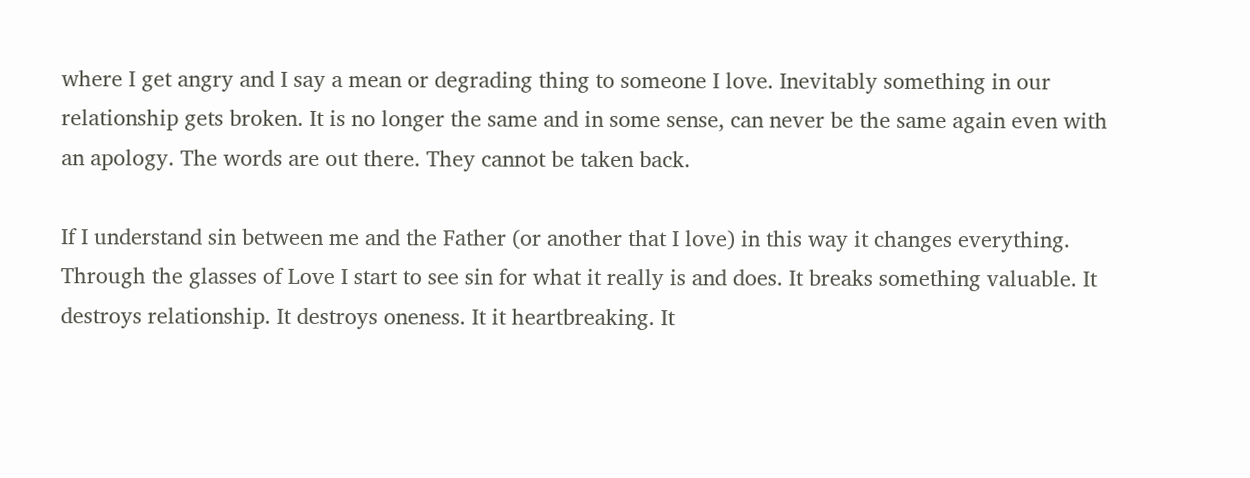where I get angry and I say a mean or degrading thing to someone I love. Inevitably something in our relationship gets broken. It is no longer the same and in some sense, can never be the same again even with an apology. The words are out there. They cannot be taken back.

If I understand sin between me and the Father (or another that I love) in this way it changes everything. Through the glasses of Love I start to see sin for what it really is and does. It breaks something valuable. It destroys relationship. It destroys oneness. It it heartbreaking. It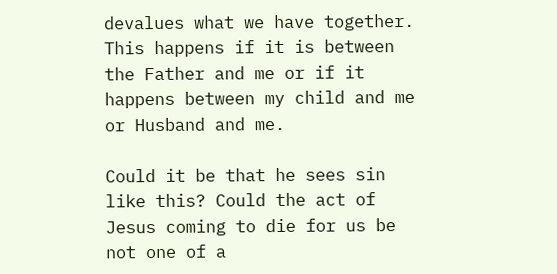devalues what we have together. This happens if it is between the Father and me or if it happens between my child and me or Husband and me.

Could it be that he sees sin like this? Could the act of Jesus coming to die for us be not one of a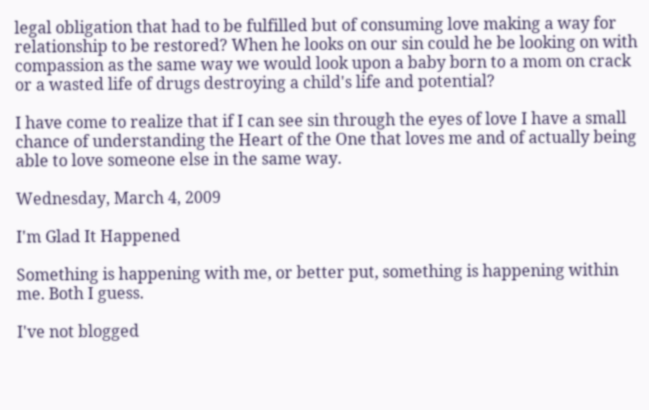legal obligation that had to be fulfilled but of consuming love making a way for relationship to be restored? When he looks on our sin could he be looking on with compassion as the same way we would look upon a baby born to a mom on crack or a wasted life of drugs destroying a child's life and potential?

I have come to realize that if I can see sin through the eyes of love I have a small chance of understanding the Heart of the One that loves me and of actually being able to love someone else in the same way.

Wednesday, March 4, 2009

I'm Glad It Happened

Something is happening with me, or better put, something is happening within me. Both I guess.

I've not blogged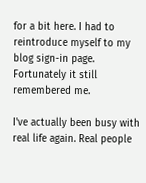for a bit here. I had to reintroduce myself to my blog sign-in page. Fortunately it still remembered me.

I've actually been busy with real life again. Real people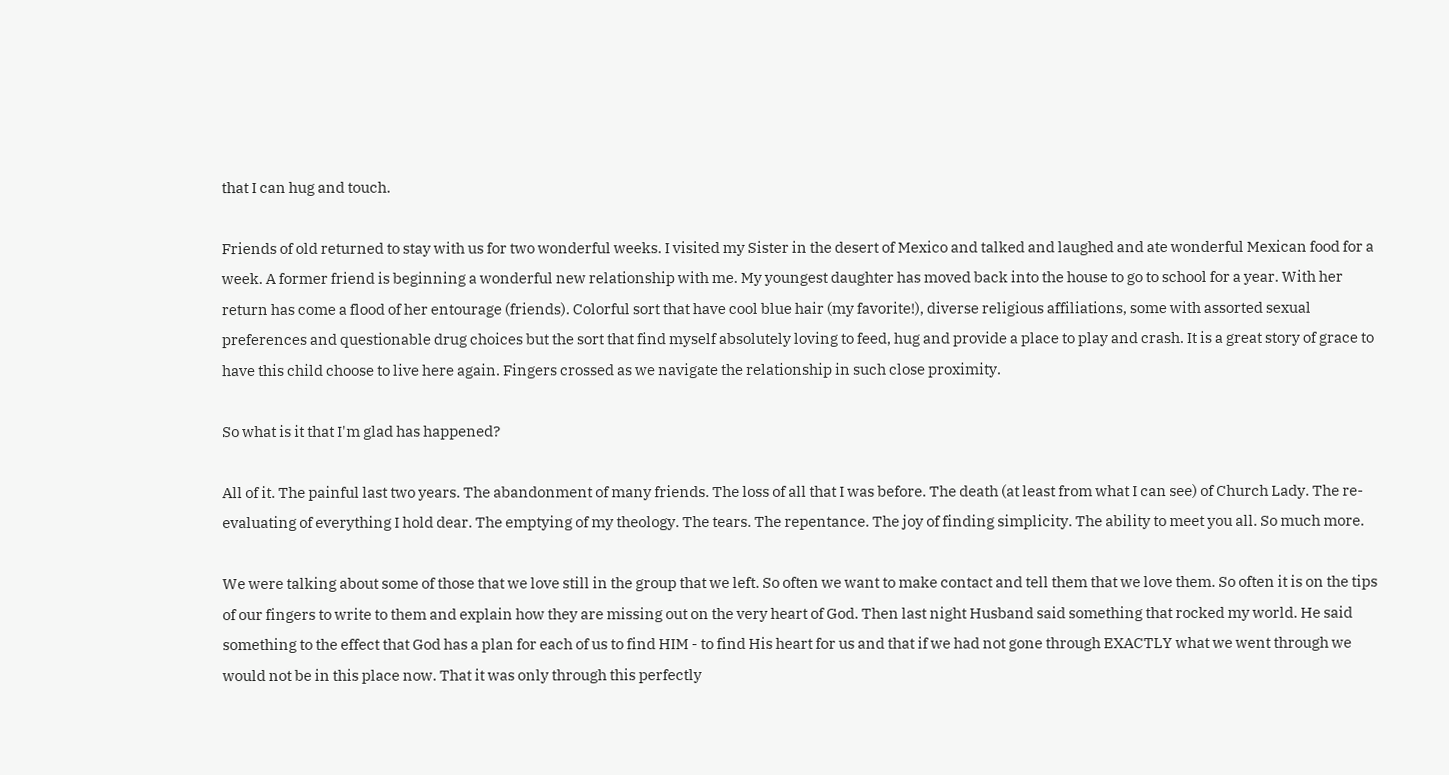that I can hug and touch.

Friends of old returned to stay with us for two wonderful weeks. I visited my Sister in the desert of Mexico and talked and laughed and ate wonderful Mexican food for a week. A former friend is beginning a wonderful new relationship with me. My youngest daughter has moved back into the house to go to school for a year. With her return has come a flood of her entourage (friends). Colorful sort that have cool blue hair (my favorite!), diverse religious affiliations, some with assorted sexual preferences and questionable drug choices but the sort that find myself absolutely loving to feed, hug and provide a place to play and crash. It is a great story of grace to have this child choose to live here again. Fingers crossed as we navigate the relationship in such close proximity.

So what is it that I'm glad has happened?

All of it. The painful last two years. The abandonment of many friends. The loss of all that I was before. The death (at least from what I can see) of Church Lady. The re-evaluating of everything I hold dear. The emptying of my theology. The tears. The repentance. The joy of finding simplicity. The ability to meet you all. So much more.

We were talking about some of those that we love still in the group that we left. So often we want to make contact and tell them that we love them. So often it is on the tips of our fingers to write to them and explain how they are missing out on the very heart of God. Then last night Husband said something that rocked my world. He said something to the effect that God has a plan for each of us to find HIM - to find His heart for us and that if we had not gone through EXACTLY what we went through we would not be in this place now. That it was only through this perfectly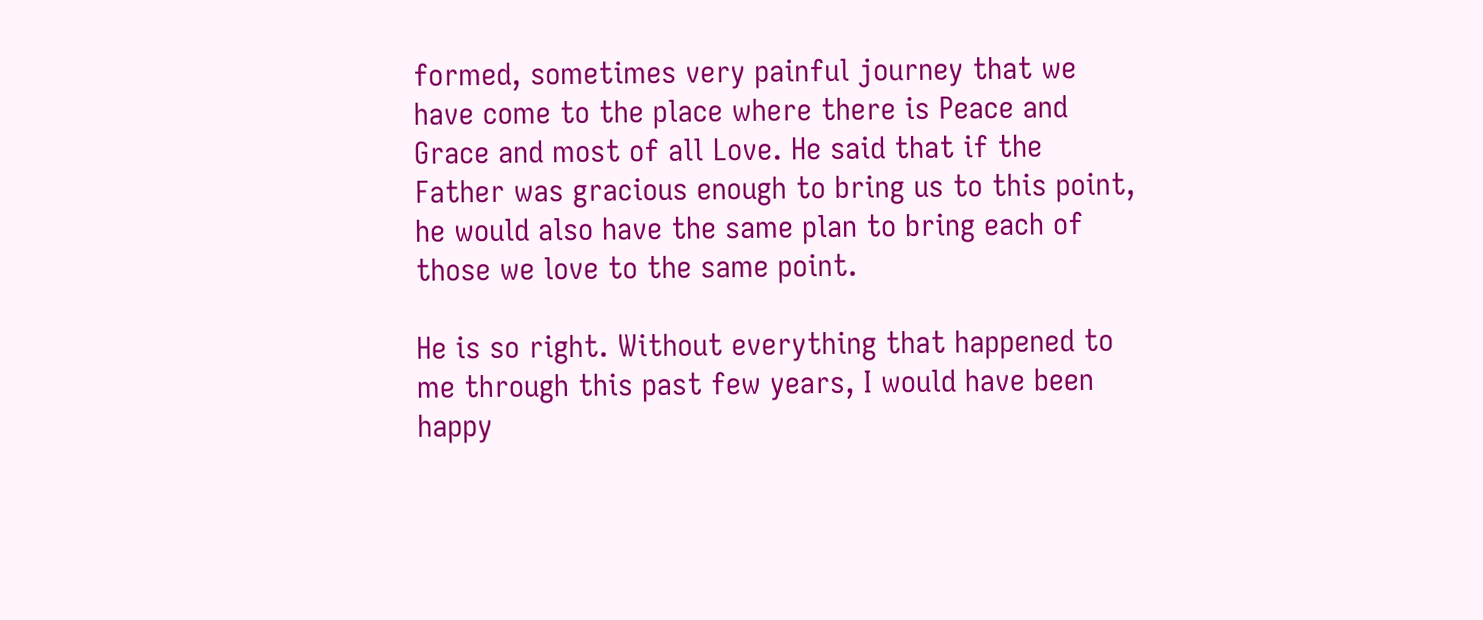formed, sometimes very painful journey that we have come to the place where there is Peace and Grace and most of all Love. He said that if the Father was gracious enough to bring us to this point, he would also have the same plan to bring each of those we love to the same point.

He is so right. Without everything that happened to me through this past few years, I would have been happy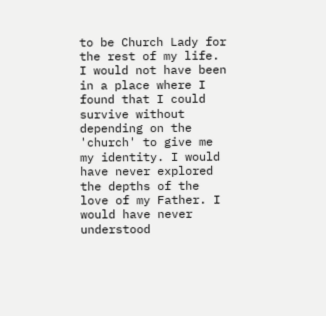to be Church Lady for the rest of my life. I would not have been in a place where I found that I could survive without depending on the 'church' to give me my identity. I would have never explored the depths of the love of my Father. I would have never understood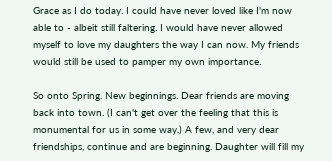Grace as I do today. I could have never loved like I'm now able to - albeit still faltering. I would have never allowed myself to love my daughters the way I can now. My friends would still be used to pamper my own importance.

So onto Spring. New beginnings. Dear friends are moving back into town. (I can't get over the feeling that this is monumental for us in some way.) A few, and very dear friendships, continue and are beginning. Daughter will fill my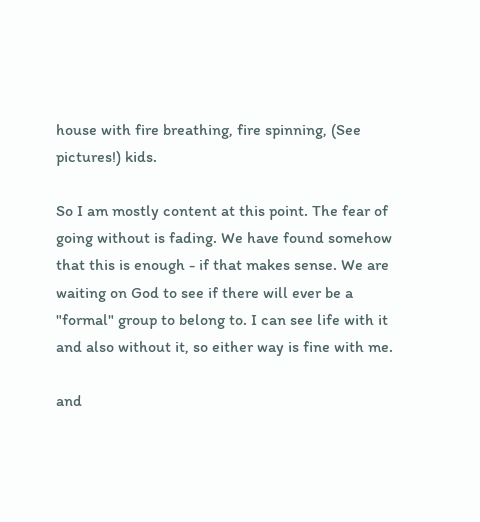house with fire breathing, fire spinning, (See pictures!) kids.

So I am mostly content at this point. The fear of going without is fading. We have found somehow that this is enough - if that makes sense. We are waiting on God to see if there will ever be a "formal" group to belong to. I can see life with it and also without it, so either way is fine with me.

and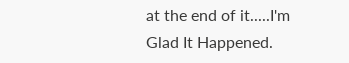at the end of it.....I'm Glad It Happened.